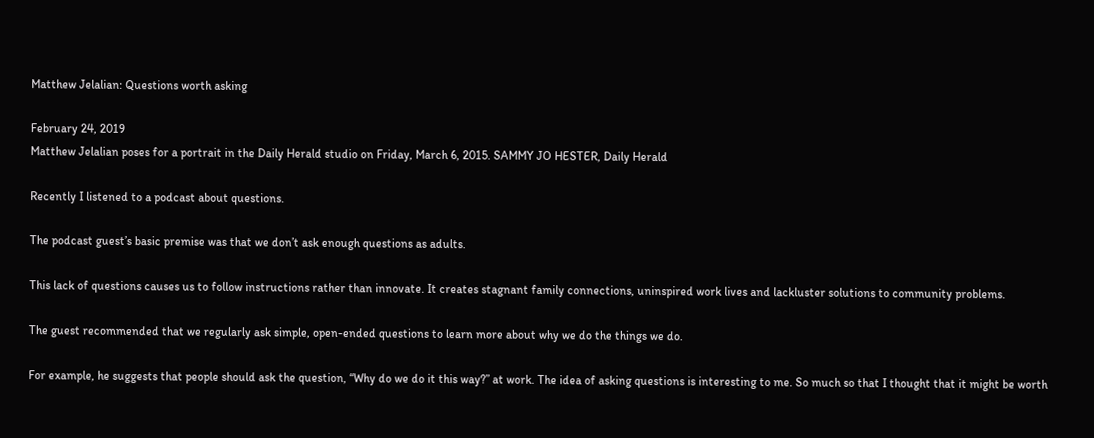Matthew Jelalian: Questions worth asking

February 24, 2019
Matthew Jelalian poses for a portrait in the Daily Herald studio on Friday, March 6, 2015. SAMMY JO HESTER, Daily Herald

Recently I listened to a podcast about questions.

The podcast guest’s basic premise was that we don’t ask enough questions as adults.

This lack of questions causes us to follow instructions rather than innovate. It creates stagnant family connections, uninspired work lives and lackluster solutions to community problems.

The guest recommended that we regularly ask simple, open-ended questions to learn more about why we do the things we do.

For example, he suggests that people should ask the question, “Why do we do it this way?” at work. The idea of asking questions is interesting to me. So much so that I thought that it might be worth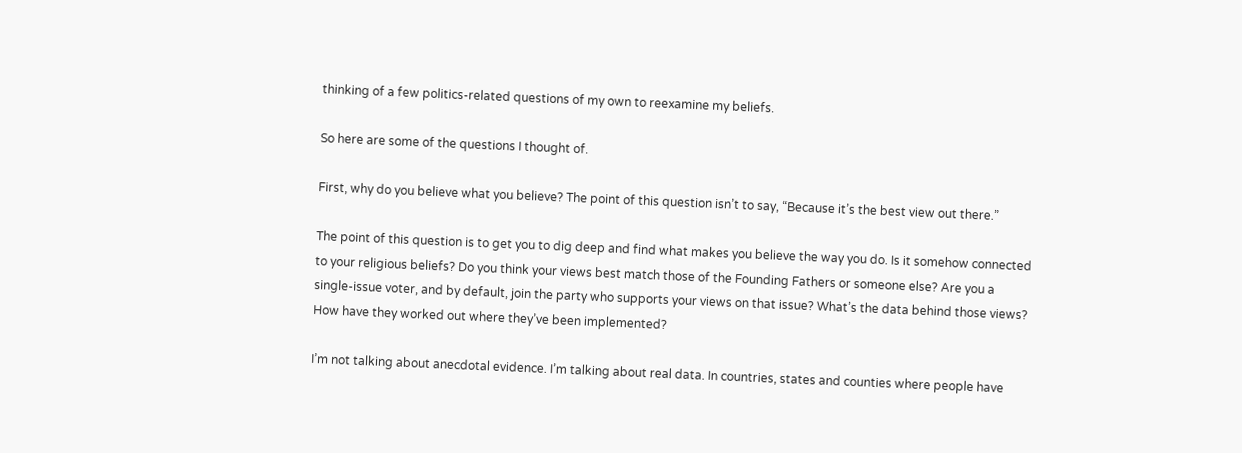thinking of a few politics-related questions of my own to reexamine my beliefs.

So here are some of the questions I thought of.

First, why do you believe what you believe? The point of this question isn’t to say, “Because it’s the best view out there.”

The point of this question is to get you to dig deep and find what makes you believe the way you do. Is it somehow connected to your religious beliefs? Do you think your views best match those of the Founding Fathers or someone else? Are you a single-issue voter, and by default, join the party who supports your views on that issue? What’s the data behind those views? How have they worked out where they’ve been implemented?

I’m not talking about anecdotal evidence. I’m talking about real data. In countries, states and counties where people have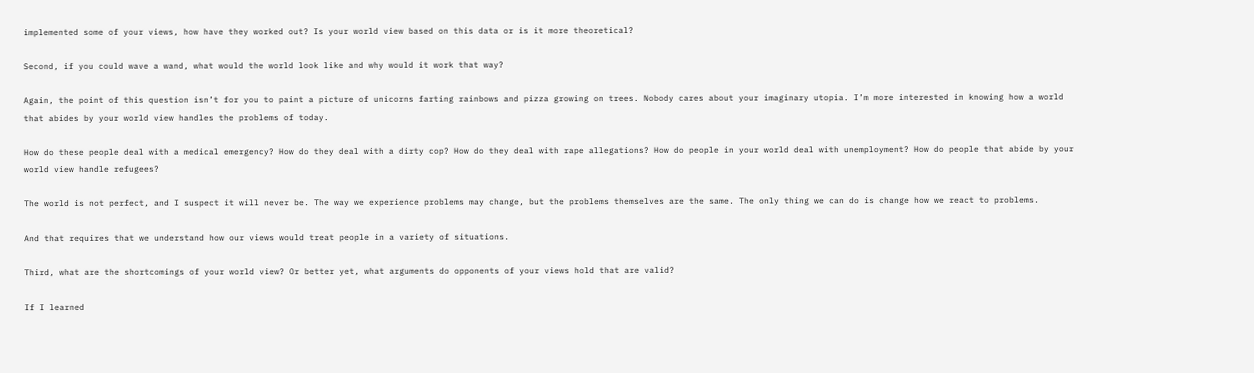implemented some of your views, how have they worked out? Is your world view based on this data or is it more theoretical?

Second, if you could wave a wand, what would the world look like and why would it work that way?

Again, the point of this question isn’t for you to paint a picture of unicorns farting rainbows and pizza growing on trees. Nobody cares about your imaginary utopia. I’m more interested in knowing how a world that abides by your world view handles the problems of today.

How do these people deal with a medical emergency? How do they deal with a dirty cop? How do they deal with rape allegations? How do people in your world deal with unemployment? How do people that abide by your world view handle refugees?

The world is not perfect, and I suspect it will never be. The way we experience problems may change, but the problems themselves are the same. The only thing we can do is change how we react to problems.

And that requires that we understand how our views would treat people in a variety of situations.

Third, what are the shortcomings of your world view? Or better yet, what arguments do opponents of your views hold that are valid?

If I learned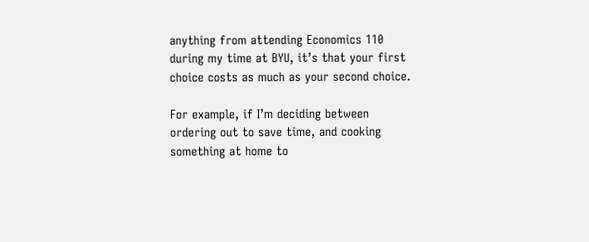anything from attending Economics 110 during my time at BYU, it’s that your first choice costs as much as your second choice.

For example, if I’m deciding between ordering out to save time, and cooking something at home to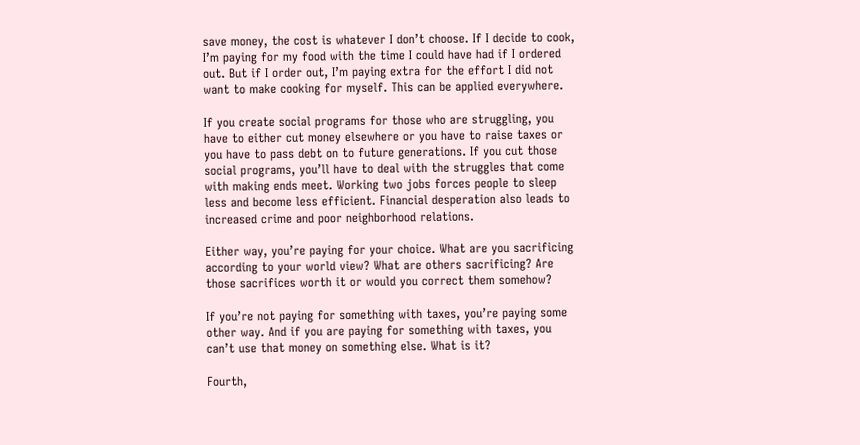save money, the cost is whatever I don’t choose. If I decide to cook, I’m paying for my food with the time I could have had if I ordered out. But if I order out, I’m paying extra for the effort I did not want to make cooking for myself. This can be applied everywhere.

If you create social programs for those who are struggling, you have to either cut money elsewhere or you have to raise taxes or you have to pass debt on to future generations. If you cut those social programs, you’ll have to deal with the struggles that come with making ends meet. Working two jobs forces people to sleep less and become less efficient. Financial desperation also leads to increased crime and poor neighborhood relations.

Either way, you’re paying for your choice. What are you sacrificing according to your world view? What are others sacrificing? Are those sacrifices worth it or would you correct them somehow?

If you’re not paying for something with taxes, you’re paying some other way. And if you are paying for something with taxes, you can’t use that money on something else. What is it?

Fourth,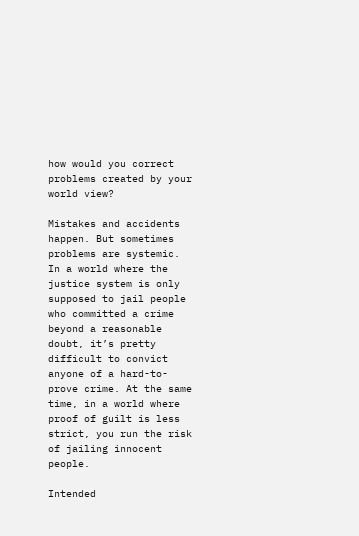how would you correct problems created by your world view?

Mistakes and accidents happen. But sometimes problems are systemic. In a world where the justice system is only supposed to jail people who committed a crime beyond a reasonable doubt, it’s pretty difficult to convict anyone of a hard-to-prove crime. At the same time, in a world where proof of guilt is less strict, you run the risk of jailing innocent people.

Intended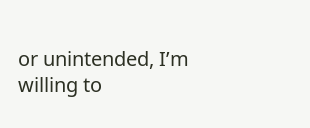or unintended, I’m willing to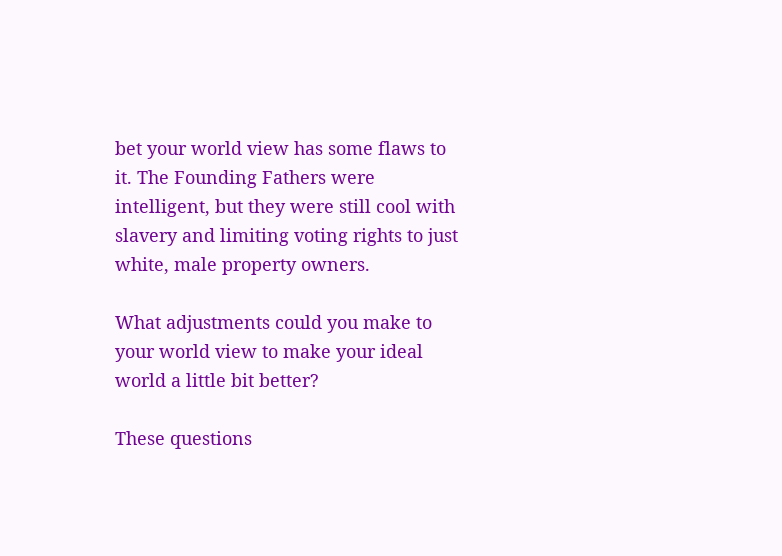bet your world view has some flaws to it. The Founding Fathers were intelligent, but they were still cool with slavery and limiting voting rights to just white, male property owners.

What adjustments could you make to your world view to make your ideal world a little bit better?

These questions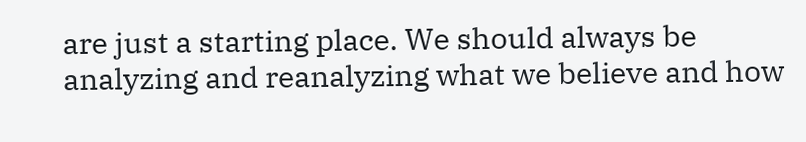are just a starting place. We should always be analyzing and reanalyzing what we believe and how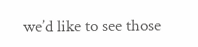we’d like to see those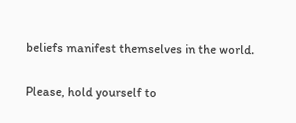beliefs manifest themselves in the world.

Please, hold yourself to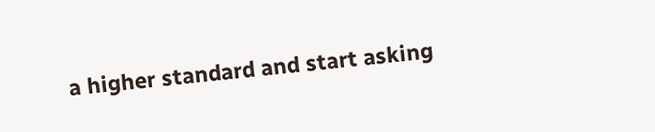a higher standard and start asking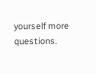yourself more questions.